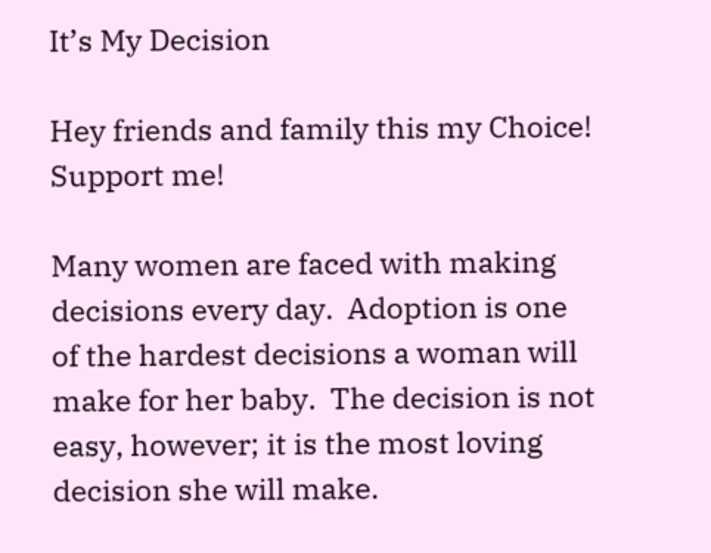It’s My Decision

Hey friends and family this my Choice! Support me!

Many women are faced with making decisions every day.  Adoption is one of the hardest decisions a woman will make for her baby.  The decision is not easy, however; it is the most loving decision she will make.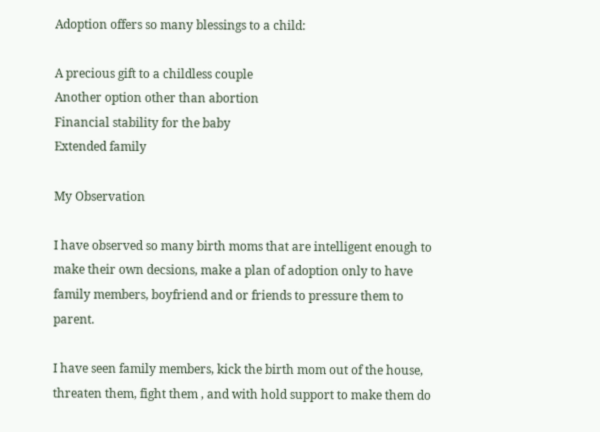Adoption offers so many blessings to a child:

A precious gift to a childless couple
Another option other than abortion
Financial stability for the baby
Extended family

My Observation

I have observed so many birth moms that are intelligent enough to make their own decsions, make a plan of adoption only to have family members, boyfriend and or friends to pressure them to parent.

I have seen family members, kick the birth mom out of the house, threaten them, fight them , and with hold support to make them do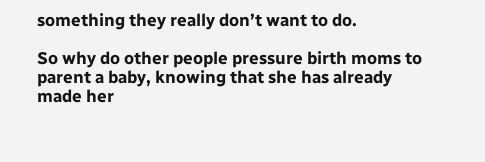something they really don’t want to do.

So why do other people pressure birth moms to parent a baby, knowing that she has already made her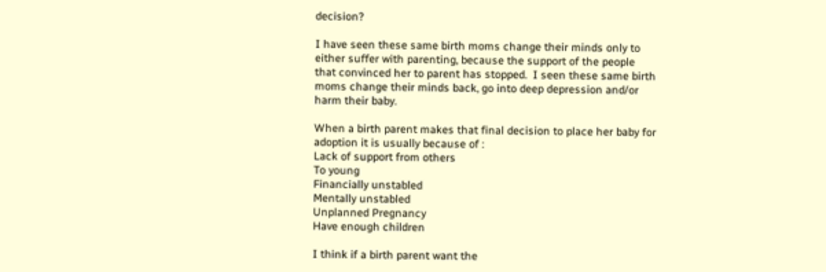decision?

I have seen these same birth moms change their minds only to either suffer with parenting, because the support of the people that convinced her to parent has stopped.  I seen these same birth moms change their minds back, go into deep depression and/or harm their baby.

When a birth parent makes that final decision to place her baby for adoption it is usually because of :
Lack of support from others
To young
Financially unstabled
Mentally unstabled
Unplanned Pregnancy
Have enough children

I think if a birth parent want the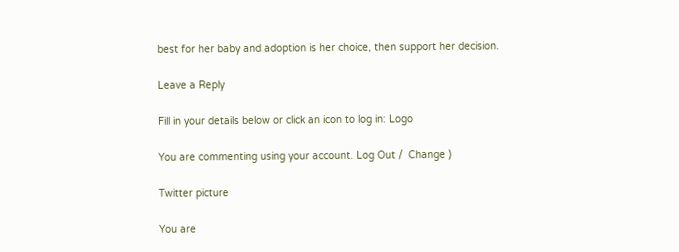best for her baby and adoption is her choice, then support her decision.

Leave a Reply

Fill in your details below or click an icon to log in: Logo

You are commenting using your account. Log Out /  Change )

Twitter picture

You are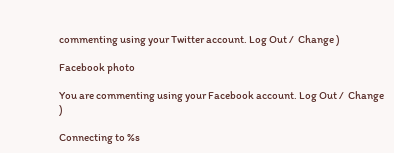commenting using your Twitter account. Log Out /  Change )

Facebook photo

You are commenting using your Facebook account. Log Out /  Change )

Connecting to %s